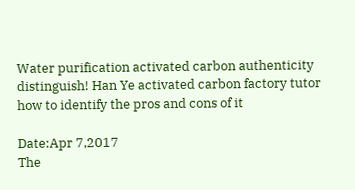Water purification activated carbon authenticity distinguish! Han Ye activated carbon factory tutor how to identify the pros and cons of it

Date:Apr 7,2017
The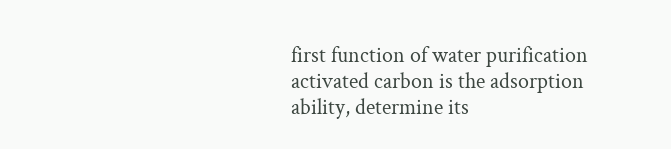first function of water purification activated carbon is the adsorption ability, determine its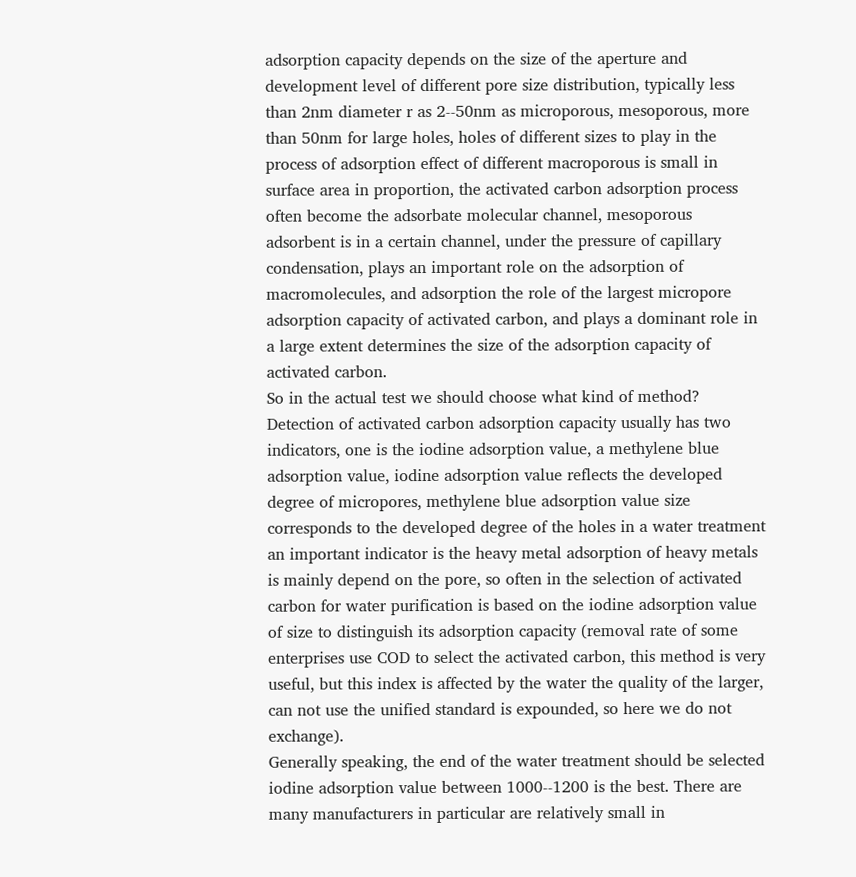adsorption capacity depends on the size of the aperture and development level of different pore size distribution, typically less than 2nm diameter r as 2--50nm as microporous, mesoporous, more than 50nm for large holes, holes of different sizes to play in the process of adsorption effect of different macroporous is small in surface area in proportion, the activated carbon adsorption process often become the adsorbate molecular channel, mesoporous adsorbent is in a certain channel, under the pressure of capillary condensation, plays an important role on the adsorption of macromolecules, and adsorption the role of the largest micropore adsorption capacity of activated carbon, and plays a dominant role in a large extent determines the size of the adsorption capacity of activated carbon.
So in the actual test we should choose what kind of method? Detection of activated carbon adsorption capacity usually has two indicators, one is the iodine adsorption value, a methylene blue adsorption value, iodine adsorption value reflects the developed degree of micropores, methylene blue adsorption value size corresponds to the developed degree of the holes in a water treatment an important indicator is the heavy metal adsorption of heavy metals is mainly depend on the pore, so often in the selection of activated carbon for water purification is based on the iodine adsorption value of size to distinguish its adsorption capacity (removal rate of some enterprises use COD to select the activated carbon, this method is very useful, but this index is affected by the water the quality of the larger, can not use the unified standard is expounded, so here we do not exchange).
Generally speaking, the end of the water treatment should be selected iodine adsorption value between 1000--1200 is the best. There are many manufacturers in particular are relatively small in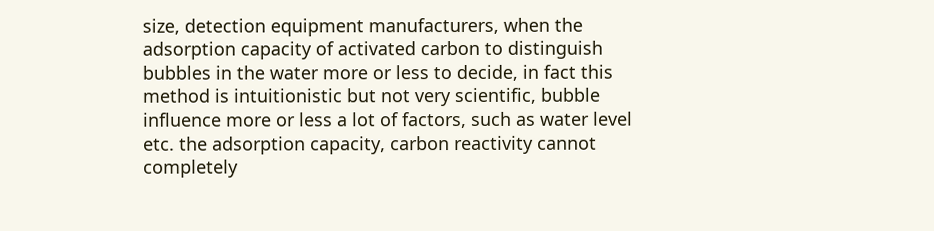size, detection equipment manufacturers, when the adsorption capacity of activated carbon to distinguish bubbles in the water more or less to decide, in fact this method is intuitionistic but not very scientific, bubble influence more or less a lot of factors, such as water level etc. the adsorption capacity, carbon reactivity cannot completely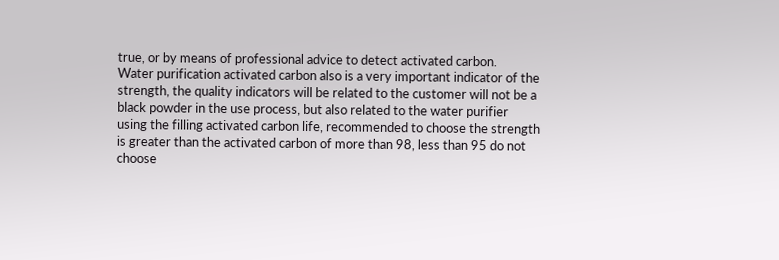true, or by means of professional advice to detect activated carbon.
Water purification activated carbon also is a very important indicator of the strength, the quality indicators will be related to the customer will not be a black powder in the use process, but also related to the water purifier using the filling activated carbon life, recommended to choose the strength is greater than the activated carbon of more than 98, less than 95 do not choose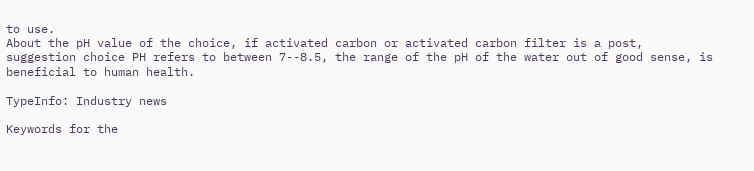to use.
About the pH value of the choice, if activated carbon or activated carbon filter is a post, suggestion choice PH refers to between 7--8.5, the range of the pH of the water out of good sense, is beneficial to human health.

TypeInfo: Industry news

Keywords for the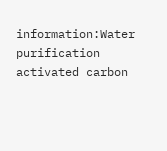information:Water purification activated carbon